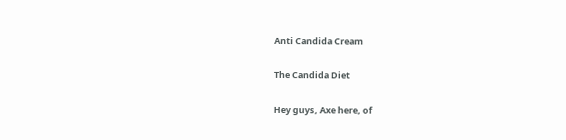Anti Candida Cream

The Candida Diet

Hey guys, Axe here, of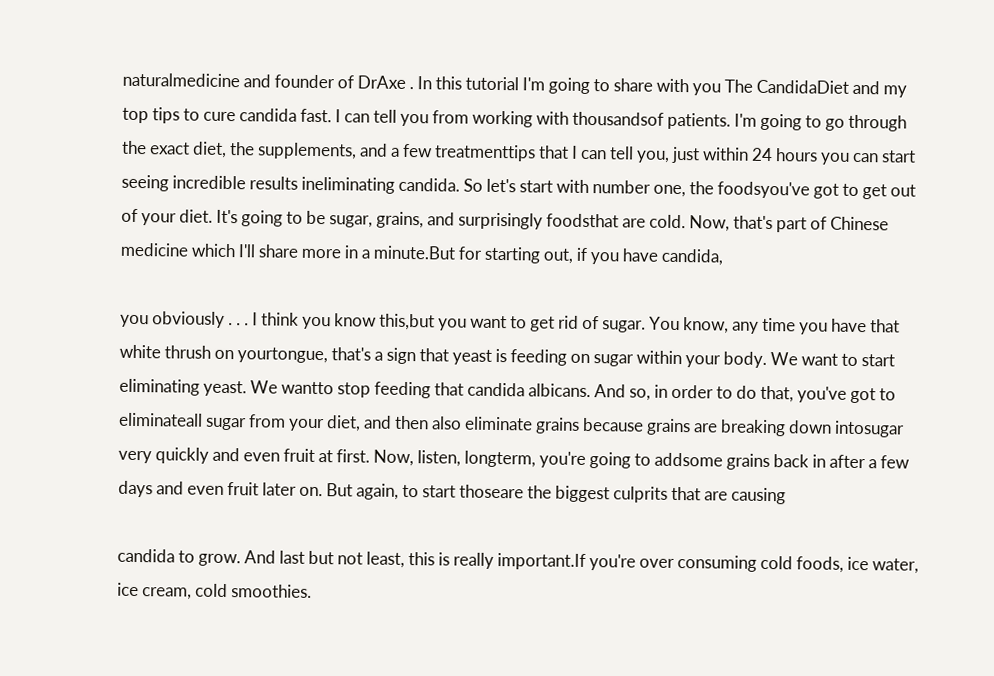naturalmedicine and founder of DrAxe . In this tutorial I'm going to share with you The CandidaDiet and my top tips to cure candida fast. I can tell you from working with thousandsof patients. I'm going to go through the exact diet, the supplements, and a few treatmenttips that I can tell you, just within 24 hours you can start seeing incredible results ineliminating candida. So let's start with number one, the foodsyou've got to get out of your diet. It's going to be sugar, grains, and surprisingly foodsthat are cold. Now, that's part of Chinese medicine which I'll share more in a minute.But for starting out, if you have candida,

you obviously . . . I think you know this,but you want to get rid of sugar. You know, any time you have that white thrush on yourtongue, that's a sign that yeast is feeding on sugar within your body. We want to start eliminating yeast. We wantto stop feeding that candida albicans. And so, in order to do that, you've got to eliminateall sugar from your diet, and then also eliminate grains because grains are breaking down intosugar very quickly and even fruit at first. Now, listen, longterm, you're going to addsome grains back in after a few days and even fruit later on. But again, to start thoseare the biggest culprits that are causing

candida to grow. And last but not least, this is really important.If you're over consuming cold foods, ice water, ice cream, cold smoothies.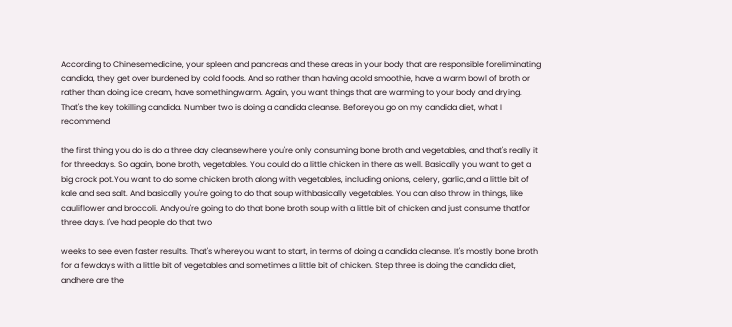According to Chinesemedicine, your spleen and pancreas and these areas in your body that are responsible foreliminating candida, they get over burdened by cold foods. And so rather than having acold smoothie, have a warm bowl of broth or rather than doing ice cream, have somethingwarm. Again, you want things that are warming to your body and drying. That's the key tokilling candida. Number two is doing a candida cleanse. Beforeyou go on my candida diet, what I recommend

the first thing you do is do a three day cleansewhere you're only consuming bone broth and vegetables, and that's really it for threedays. So again, bone broth, vegetables. You could do a little chicken in there as well. Basically you want to get a big crock pot.You want to do some chicken broth along with vegetables, including onions, celery, garlic,and a little bit of kale and sea salt. And basically you're going to do that soup withbasically vegetables. You can also throw in things, like cauliflower and broccoli. Andyou're going to do that bone broth soup with a little bit of chicken and just consume thatfor three days. I've had people do that two

weeks to see even faster results. That's whereyou want to start, in terms of doing a candida cleanse. It's mostly bone broth for a fewdays with a little bit of vegetables and sometimes a little bit of chicken. Step three is doing the candida diet, andhere are the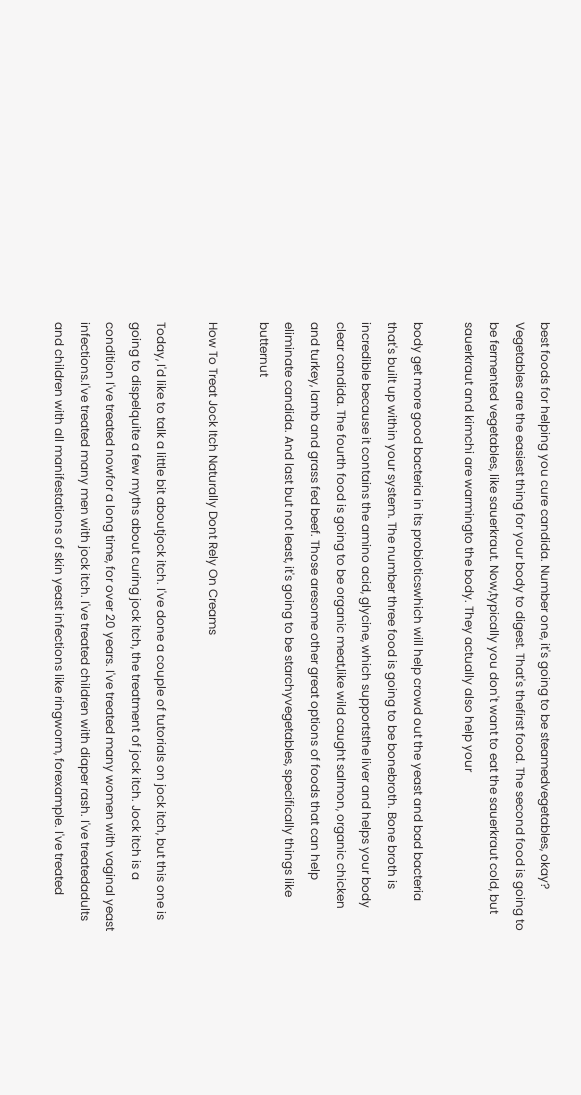best foods for helping you cure candida. Number one, it's going to be steamedvegetables, okay? Vegetables are the easiest thing for your body to digest. That's thefirst food. The second food is going to be fermented vegetables, like sauerkraut. Now,typically you don't want to eat the sauerkraut cold, but sauerkraut and kimchi are warmingto the body. They actually also help your

body get more good bacteria in its probioticswhich will help crowd out the yeast and bad bacteria that's built up within your system. The number three food is going to be bonebroth. Bone broth is incredible because it contains the amino acid, glycine, which supportsthe liver and helps your body clear candida. The fourth food is going to be organic meat,like wild caught salmon, organic chicken and turkey, lamb and grass fed beef. Those aresome other great options of foods that can help eliminate candida. And last but not least, it's going to be starchyvegetables, specifically things like butternut

How To Treat Jock Itch Naturally Dont Rely On Creams

Today, I'd like to talk a little bit aboutjock itch. I've done a couple of tutorials on jock itch, but this one is going to dispelquite a few myths about curing jock itch, the treatment of jock itch. Jock itch is a condition I've treated nowfor a long time, for over 20 years. I've treated many women with vaginal yeast infections.I've treated many men with jock itch. I've treated children with diaper rash. I've treatedadults and children with all manifestations of skin yeast infections like ringworm, forexample. I've treated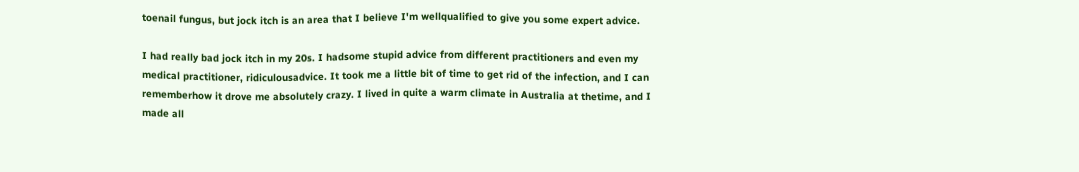toenail fungus, but jock itch is an area that I believe I'm wellqualified to give you some expert advice.

I had really bad jock itch in my 20s. I hadsome stupid advice from different practitioners and even my medical practitioner, ridiculousadvice. It took me a little bit of time to get rid of the infection, and I can rememberhow it drove me absolutely crazy. I lived in quite a warm climate in Australia at thetime, and I made all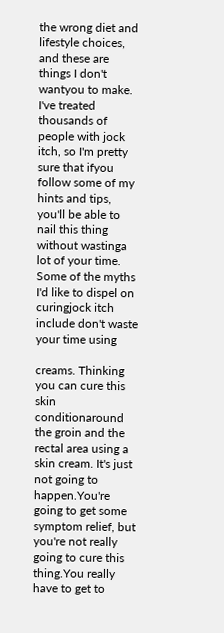the wrong diet and lifestyle choices, and these are things I don't wantyou to make. I've treated thousands of people with jock itch, so I'm pretty sure that ifyou follow some of my hints and tips, you'll be able to nail this thing without wastinga lot of your time. Some of the myths I'd like to dispel on curingjock itch include don't waste your time using

creams. Thinking you can cure this skin conditionaround the groin and the rectal area using a skin cream. It's just not going to happen.You're going to get some symptom relief, but you're not really going to cure this thing.You really have to get to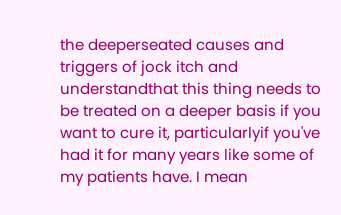the deeperseated causes and triggers of jock itch and understandthat this thing needs to be treated on a deeper basis if you want to cure it, particularlyif you've had it for many years like some of my patients have. I mean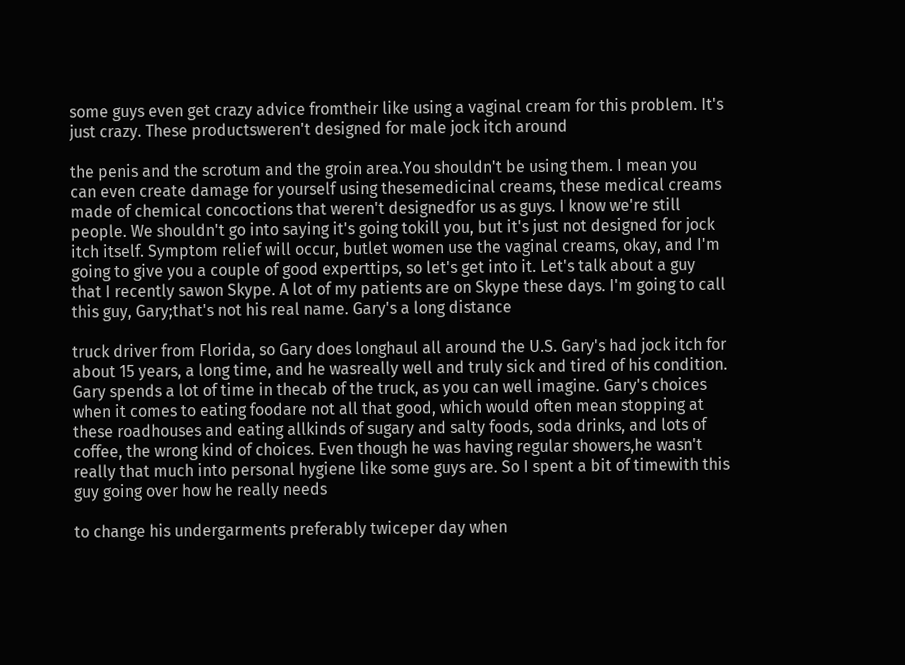some guys even get crazy advice fromtheir like using a vaginal cream for this problem. It's just crazy. These productsweren't designed for male jock itch around

the penis and the scrotum and the groin area.You shouldn't be using them. I mean you can even create damage for yourself using thesemedicinal creams, these medical creams made of chemical concoctions that weren't designedfor us as guys. I know we're still people. We shouldn't go into saying it's going tokill you, but it's just not designed for jock itch itself. Symptom relief will occur, butlet women use the vaginal creams, okay, and I'm going to give you a couple of good experttips, so let's get into it. Let's talk about a guy that I recently sawon Skype. A lot of my patients are on Skype these days. I'm going to call this guy, Gary;that's not his real name. Gary's a long distance

truck driver from Florida, so Gary does longhaul all around the U.S. Gary's had jock itch for about 15 years, a long time, and he wasreally well and truly sick and tired of his condition. Gary spends a lot of time in thecab of the truck, as you can well imagine. Gary's choices when it comes to eating foodare not all that good, which would often mean stopping at these roadhouses and eating allkinds of sugary and salty foods, soda drinks, and lots of coffee, the wrong kind of choices. Even though he was having regular showers,he wasn't really that much into personal hygiene like some guys are. So I spent a bit of timewith this guy going over how he really needs

to change his undergarments preferably twiceper day when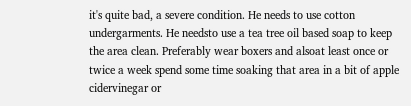it's quite bad, a severe condition. He needs to use cotton undergarments. He needsto use a tea tree oil based soap to keep the area clean. Preferably wear boxers and alsoat least once or twice a week spend some time soaking that area in a bit of apple cidervinegar or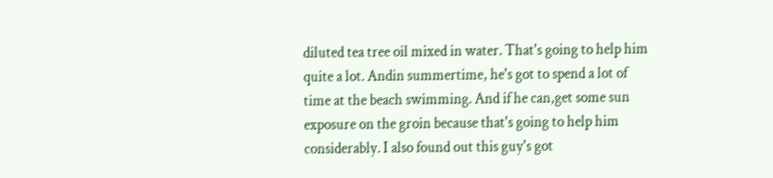diluted tea tree oil mixed in water. That's going to help him quite a lot. Andin summertime, he's got to spend a lot of time at the beach swimming. And if he can,get some sun exposure on the groin because that's going to help him considerably. I also found out this guy's got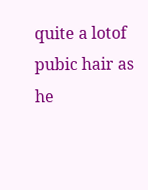quite a lotof pubic hair as he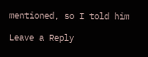mentioned, so I told him

Leave a Reply